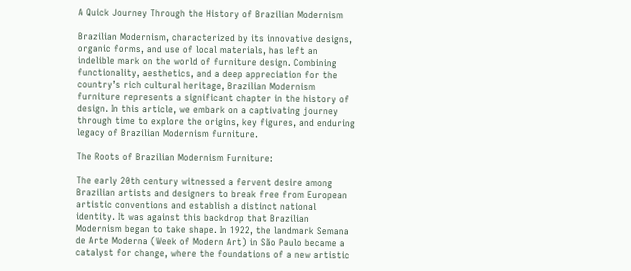A Quick Journey Through the History of Brazilian Modernism

Brazilian Modernism, characterized by its innovative designs, organic forms, and use of local materials, has left an indelible mark on the world of furniture design. Combining functionality, aesthetics, and a deep appreciation for the country’s rich cultural heritage, Brazilian Modernism furniture represents a significant chapter in the history of design. In this article, we embark on a captivating journey through time to explore the origins, key figures, and enduring legacy of Brazilian Modernism furniture.

The Roots of Brazilian Modernism Furniture:

The early 20th century witnessed a fervent desire among Brazilian artists and designers to break free from European artistic conventions and establish a distinct national identity. It was against this backdrop that Brazilian Modernism began to take shape. In 1922, the landmark Semana de Arte Moderna (Week of Modern Art) in São Paulo became a catalyst for change, where the foundations of a new artistic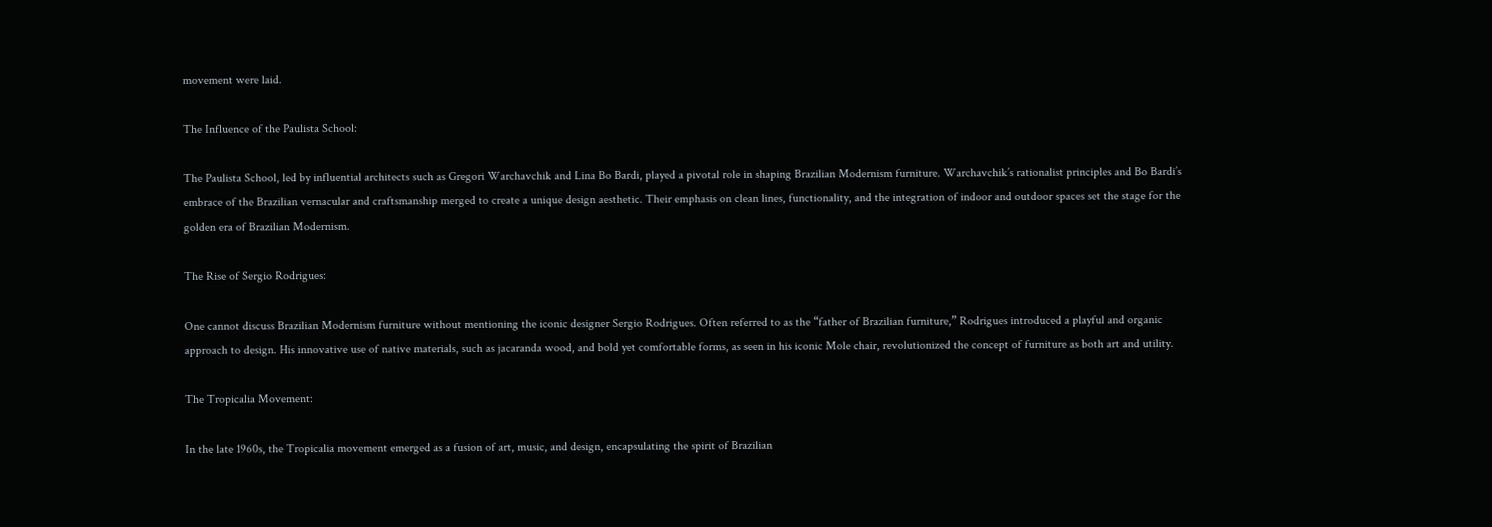movement were laid.

The Influence of the Paulista School:

The Paulista School, led by influential architects such as Gregori Warchavchik and Lina Bo Bardi, played a pivotal role in shaping Brazilian Modernism furniture. Warchavchik’s rationalist principles and Bo Bardi’s embrace of the Brazilian vernacular and craftsmanship merged to create a unique design aesthetic. Their emphasis on clean lines, functionality, and the integration of indoor and outdoor spaces set the stage for the golden era of Brazilian Modernism.

The Rise of Sergio Rodrigues:

One cannot discuss Brazilian Modernism furniture without mentioning the iconic designer Sergio Rodrigues. Often referred to as the “father of Brazilian furniture,” Rodrigues introduced a playful and organic approach to design. His innovative use of native materials, such as jacaranda wood, and bold yet comfortable forms, as seen in his iconic Mole chair, revolutionized the concept of furniture as both art and utility.

The Tropicalia Movement:

In the late 1960s, the Tropicalia movement emerged as a fusion of art, music, and design, encapsulating the spirit of Brazilian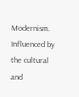Modernism. Influenced by the cultural and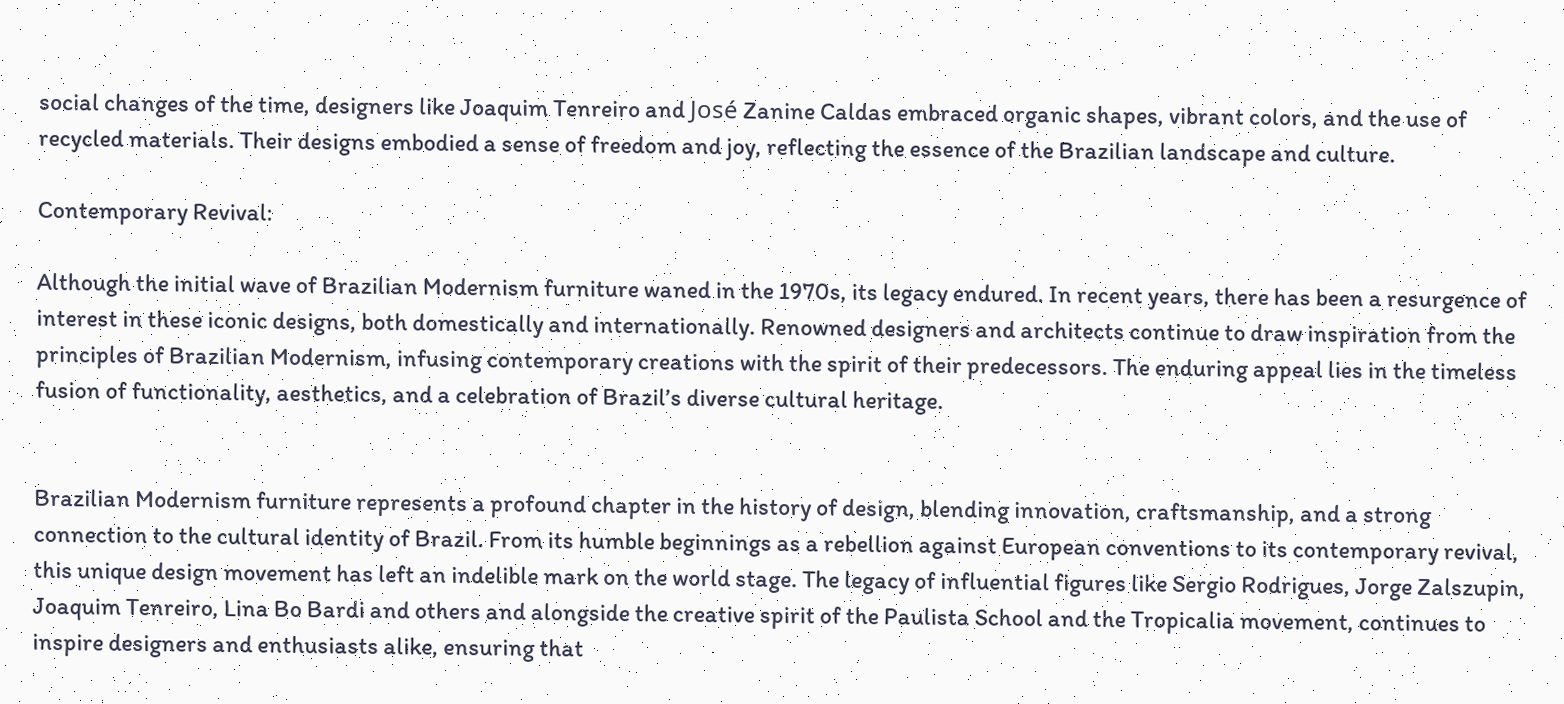social changes of the time, designers like Joaquim Tenreiro and José Zanine Caldas embraced organic shapes, vibrant colors, and the use of recycled materials. Their designs embodied a sense of freedom and joy, reflecting the essence of the Brazilian landscape and culture.

Contemporary Revival:

Although the initial wave of Brazilian Modernism furniture waned in the 1970s, its legacy endured. In recent years, there has been a resurgence of interest in these iconic designs, both domestically and internationally. Renowned designers and architects continue to draw inspiration from the principles of Brazilian Modernism, infusing contemporary creations with the spirit of their predecessors. The enduring appeal lies in the timeless fusion of functionality, aesthetics, and a celebration of Brazil’s diverse cultural heritage.


Brazilian Modernism furniture represents a profound chapter in the history of design, blending innovation, craftsmanship, and a strong connection to the cultural identity of Brazil. From its humble beginnings as a rebellion against European conventions to its contemporary revival, this unique design movement has left an indelible mark on the world stage. The legacy of influential figures like Sergio Rodrigues, Jorge Zalszupin, Joaquim Tenreiro, Lina Bo Bardi and others and alongside the creative spirit of the Paulista School and the Tropicalia movement, continues to inspire designers and enthusiasts alike, ensuring that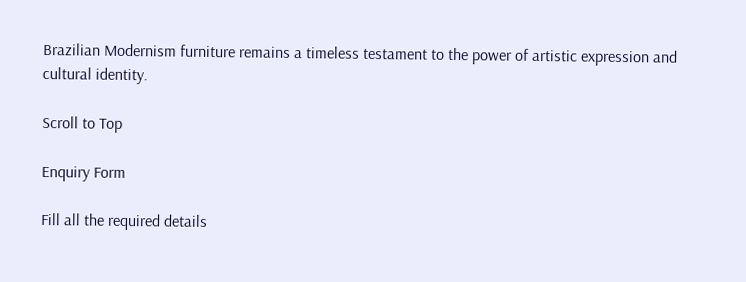Brazilian Modernism furniture remains a timeless testament to the power of artistic expression and cultural identity.

Scroll to Top

Enquiry Form

Fill all the required details